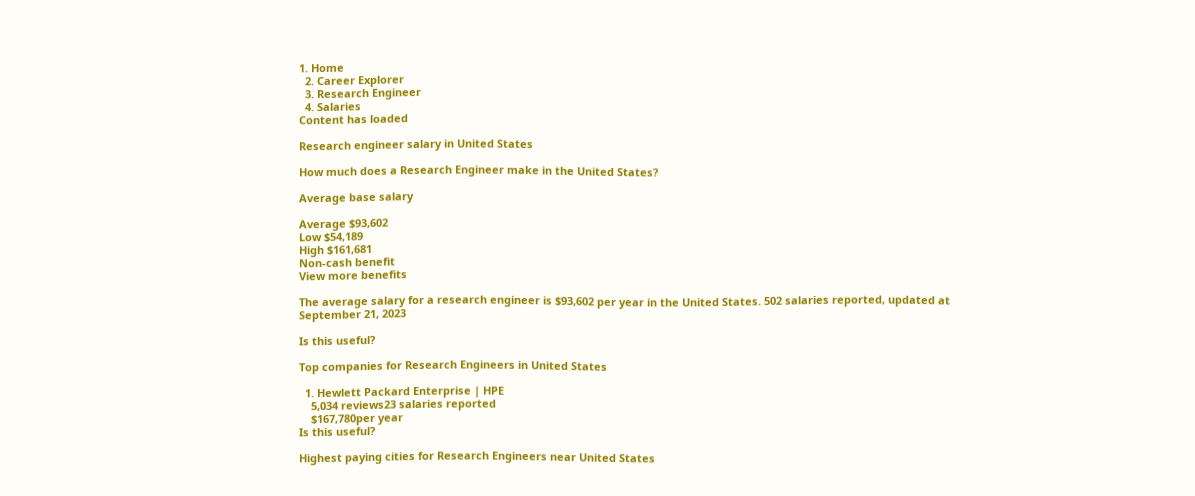1. Home
  2. Career Explorer
  3. Research Engineer
  4. Salaries
Content has loaded

Research engineer salary in United States

How much does a Research Engineer make in the United States?

Average base salary

Average $93,602
Low $54,189
High $161,681
Non-cash benefit
View more benefits

The average salary for a research engineer is $93,602 per year in the United States. 502 salaries reported, updated at September 21, 2023

Is this useful?

Top companies for Research Engineers in United States

  1. Hewlett Packard Enterprise | HPE
    5,034 reviews23 salaries reported
    $167,780per year
Is this useful?

Highest paying cities for Research Engineers near United States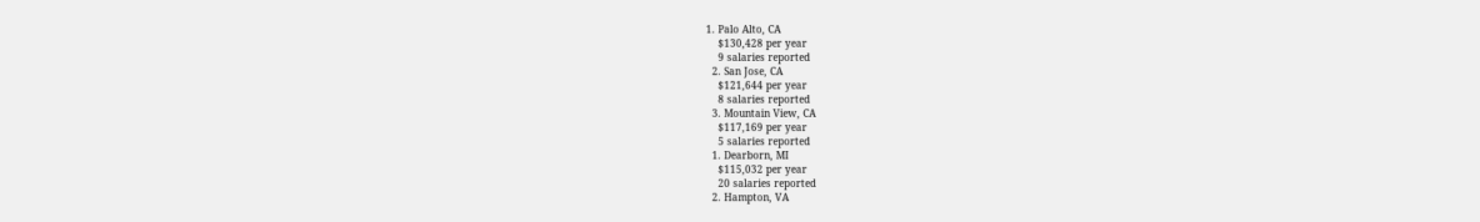1. Palo Alto, CA
    $130,428 per year
    9 salaries reported
  2. San Jose, CA
    $121,644 per year
    8 salaries reported
  3. Mountain View, CA
    $117,169 per year
    5 salaries reported
  1. Dearborn, MI
    $115,032 per year
    20 salaries reported
  2. Hampton, VA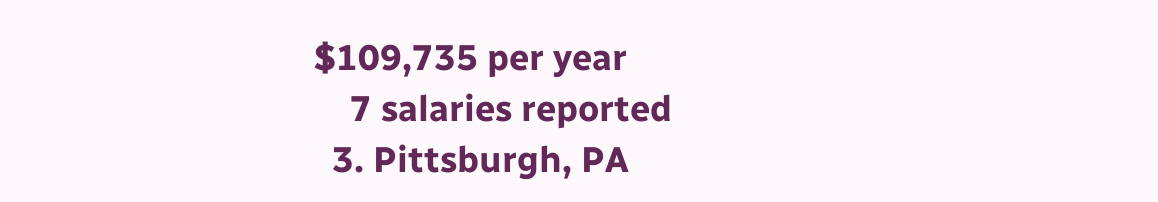$109,735 per year
    7 salaries reported
  3. Pittsburgh, PA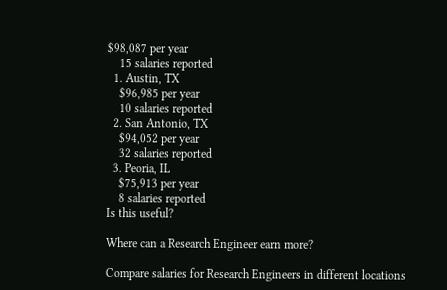$98,087 per year
    15 salaries reported
  1. Austin, TX
    $96,985 per year
    10 salaries reported
  2. San Antonio, TX
    $94,052 per year
    32 salaries reported
  3. Peoria, IL
    $75,913 per year
    8 salaries reported
Is this useful?

Where can a Research Engineer earn more?

Compare salaries for Research Engineers in different locations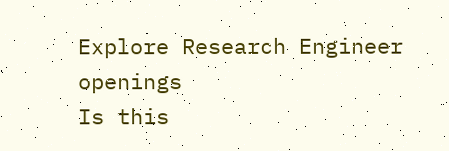Explore Research Engineer openings
Is this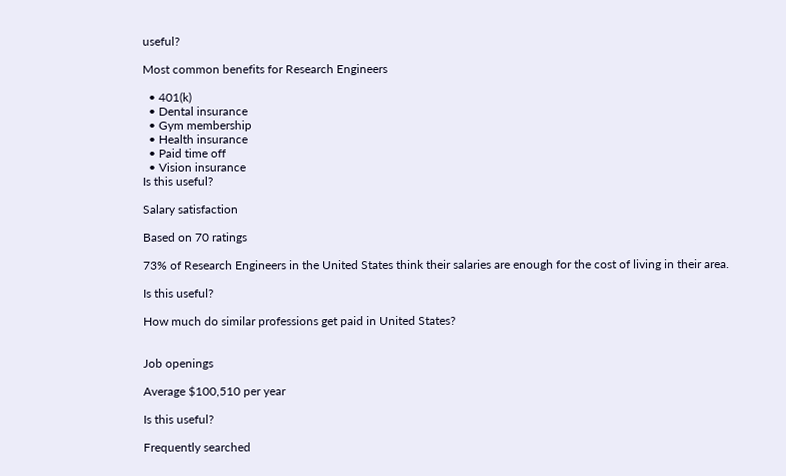useful?

Most common benefits for Research Engineers

  • 401(k)
  • Dental insurance
  • Gym membership
  • Health insurance
  • Paid time off
  • Vision insurance
Is this useful?

Salary satisfaction

Based on 70 ratings

73% of Research Engineers in the United States think their salaries are enough for the cost of living in their area.

Is this useful?

How much do similar professions get paid in United States?


Job openings

Average $100,510 per year

Is this useful?

Frequently searched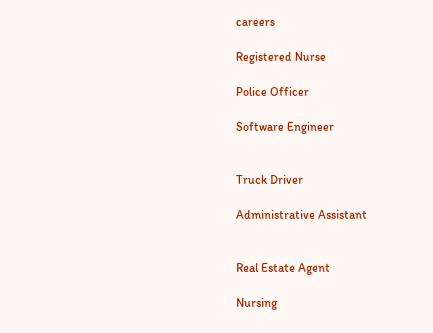careers

Registered Nurse

Police Officer

Software Engineer


Truck Driver

Administrative Assistant


Real Estate Agent

Nursing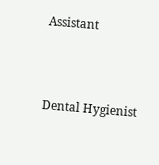Assistant



Dental Hygienist